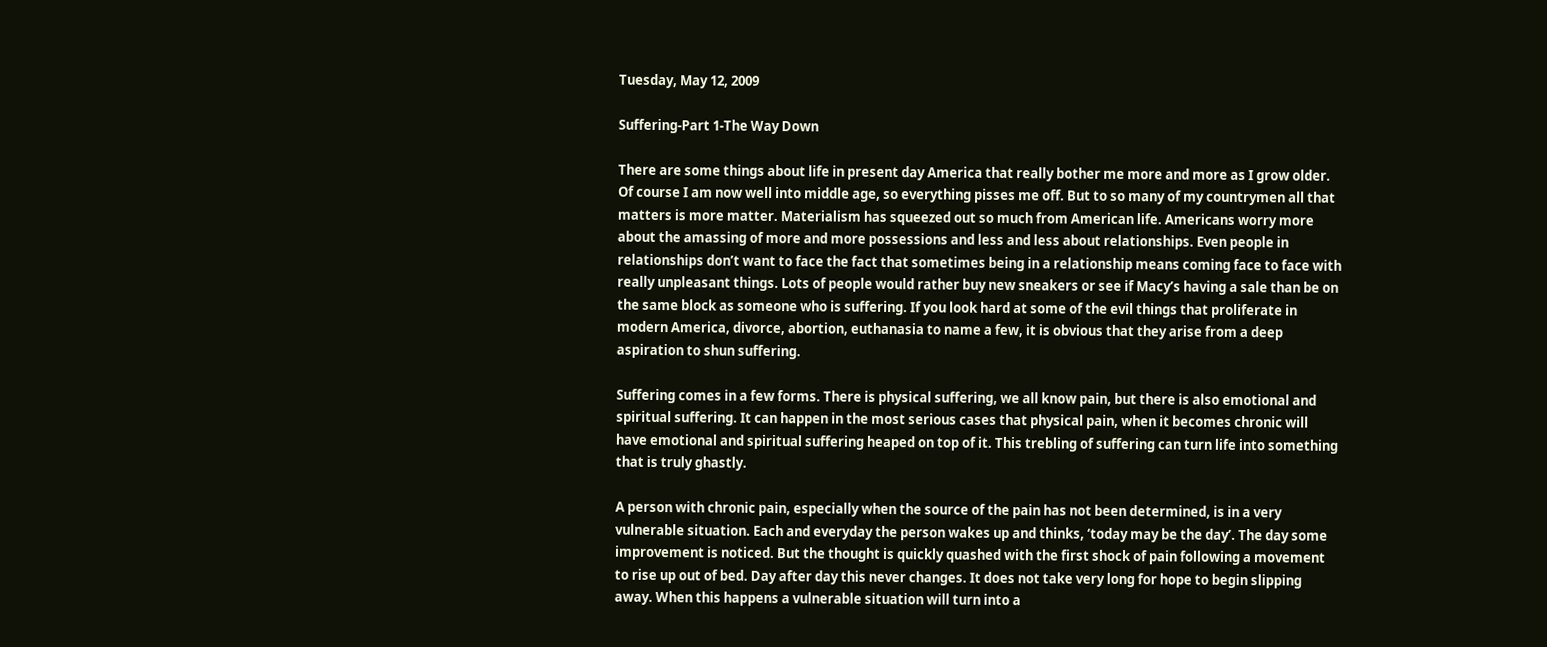Tuesday, May 12, 2009

Suffering-Part 1-The Way Down

There are some things about life in present day America that really bother me more and more as I grow older. Of course I am now well into middle age, so everything pisses me off. But to so many of my countrymen all that matters is more matter. Materialism has squeezed out so much from American life. Americans worry more about the amassing of more and more possessions and less and less about relationships. Even people in relationships don’t want to face the fact that sometimes being in a relationship means coming face to face with really unpleasant things. Lots of people would rather buy new sneakers or see if Macy’s having a sale than be on the same block as someone who is suffering. If you look hard at some of the evil things that proliferate in modern America, divorce, abortion, euthanasia to name a few, it is obvious that they arise from a deep aspiration to shun suffering.

Suffering comes in a few forms. There is physical suffering, we all know pain, but there is also emotional and spiritual suffering. It can happen in the most serious cases that physical pain, when it becomes chronic will have emotional and spiritual suffering heaped on top of it. This trebling of suffering can turn life into something that is truly ghastly.

A person with chronic pain, especially when the source of the pain has not been determined, is in a very vulnerable situation. Each and everyday the person wakes up and thinks, ‘today may be the day’. The day some improvement is noticed. But the thought is quickly quashed with the first shock of pain following a movement to rise up out of bed. Day after day this never changes. It does not take very long for hope to begin slipping away. When this happens a vulnerable situation will turn into a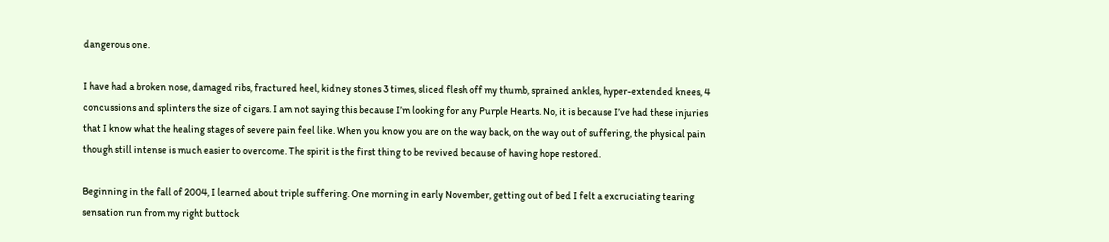dangerous one.

I have had a broken nose, damaged ribs, fractured heel, kidney stones 3 times, sliced flesh off my thumb, sprained ankles, hyper-extended knees, 4 concussions and splinters the size of cigars. I am not saying this because I’m looking for any Purple Hearts. No, it is because I’ve had these injuries that I know what the healing stages of severe pain feel like. When you know you are on the way back, on the way out of suffering, the physical pain though still intense is much easier to overcome. The spirit is the first thing to be revived because of having hope restored.

Beginning in the fall of 2004, I learned about triple suffering. One morning in early November, getting out of bed I felt a excruciating tearing sensation run from my right buttock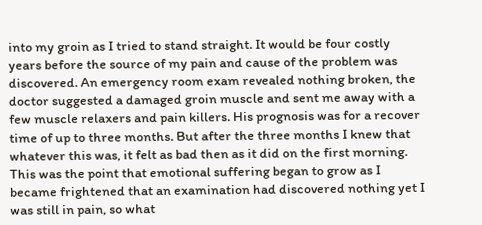into my groin as I tried to stand straight. It would be four costly years before the source of my pain and cause of the problem was discovered. An emergency room exam revealed nothing broken, the doctor suggested a damaged groin muscle and sent me away with a few muscle relaxers and pain killers. His prognosis was for a recover time of up to three months. But after the three months I knew that whatever this was, it felt as bad then as it did on the first morning. This was the point that emotional suffering began to grow as I became frightened that an examination had discovered nothing yet I was still in pain, so what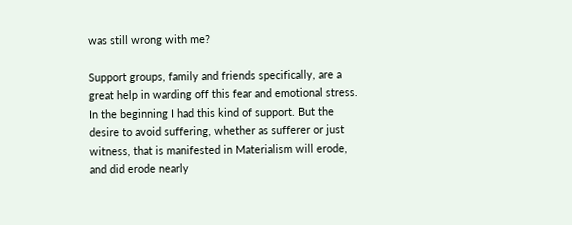was still wrong with me?

Support groups, family and friends specifically, are a great help in warding off this fear and emotional stress. In the beginning I had this kind of support. But the desire to avoid suffering, whether as sufferer or just witness, that is manifested in Materialism will erode, and did erode nearly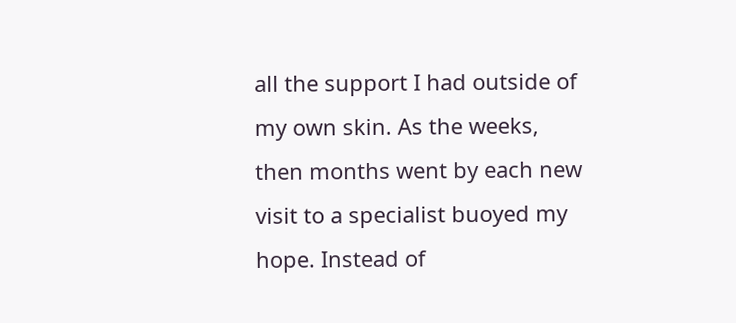all the support I had outside of my own skin. As the weeks, then months went by each new visit to a specialist buoyed my hope. Instead of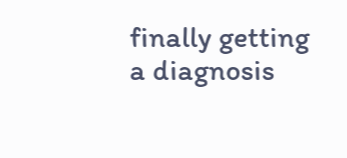finally getting a diagnosis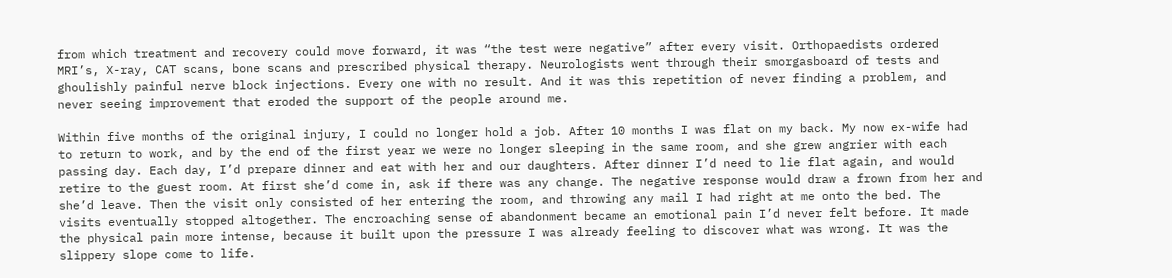from which treatment and recovery could move forward, it was “the test were negative” after every visit. Orthopaedists ordered MRI’s, X-ray, CAT scans, bone scans and prescribed physical therapy. Neurologists went through their smorgasboard of tests and ghoulishly painful nerve block injections. Every one with no result. And it was this repetition of never finding a problem, and never seeing improvement that eroded the support of the people around me.

Within five months of the original injury, I could no longer hold a job. After 10 months I was flat on my back. My now ex-wife had to return to work, and by the end of the first year we were no longer sleeping in the same room, and she grew angrier with each passing day. Each day, I’d prepare dinner and eat with her and our daughters. After dinner I’d need to lie flat again, and would retire to the guest room. At first she’d come in, ask if there was any change. The negative response would draw a frown from her and she’d leave. Then the visit only consisted of her entering the room, and throwing any mail I had right at me onto the bed. The visits eventually stopped altogether. The encroaching sense of abandonment became an emotional pain I’d never felt before. It made the physical pain more intense, because it built upon the pressure I was already feeling to discover what was wrong. It was the slippery slope come to life.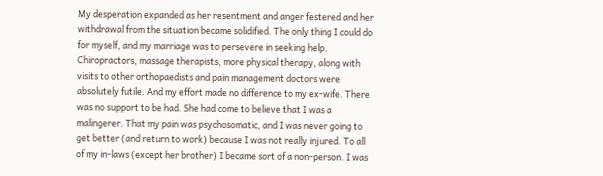My desperation expanded as her resentment and anger festered and her withdrawal from the situation became solidified. The only thing I could do for myself, and my marriage was to persevere in seeking help. Chiropractors, massage therapists, more physical therapy, along with visits to other orthopaedists and pain management doctors were absolutely futile. And my effort made no difference to my ex-wife. There was no support to be had. She had come to believe that I was a malingerer. That my pain was psychosomatic, and I was never going to get better (and return to work) because I was not really injured. To all of my in-laws (except her brother) I became sort of a non-person. I was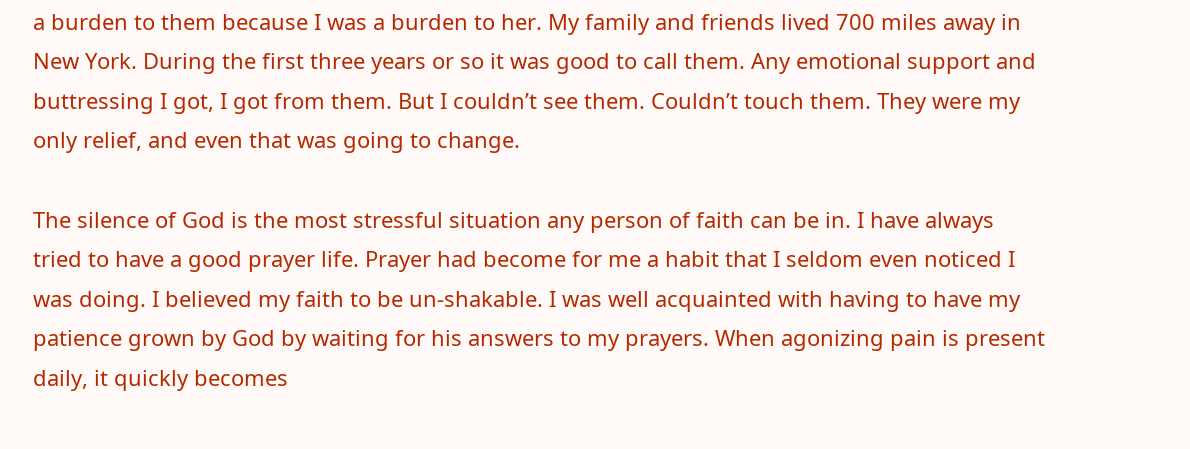a burden to them because I was a burden to her. My family and friends lived 700 miles away in New York. During the first three years or so it was good to call them. Any emotional support and buttressing I got, I got from them. But I couldn’t see them. Couldn’t touch them. They were my only relief, and even that was going to change.

The silence of God is the most stressful situation any person of faith can be in. I have always tried to have a good prayer life. Prayer had become for me a habit that I seldom even noticed I was doing. I believed my faith to be un-shakable. I was well acquainted with having to have my patience grown by God by waiting for his answers to my prayers. When agonizing pain is present daily, it quickly becomes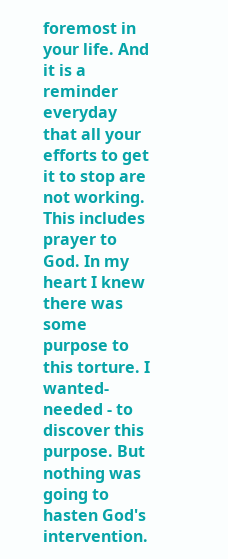foremost in your life. And it is a reminder everyday that all your efforts to get it to stop are not working. This includes prayer to God. In my heart I knew there was some purpose to this torture. I wanted- needed - to discover this purpose. But nothing was going to hasten God's intervention.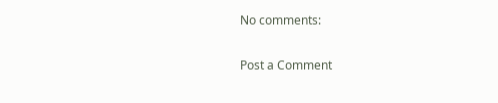No comments:

Post a Comment